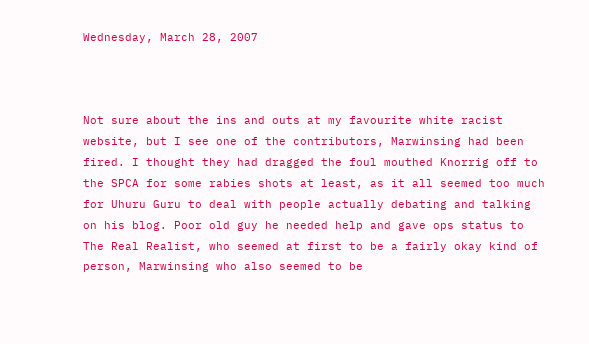Wednesday, March 28, 2007



Not sure about the ins and outs at my favourite white racist website, but I see one of the contributors, Marwinsing had been fired. I thought they had dragged the foul mouthed Knorrig off to the SPCA for some rabies shots at least, as it all seemed too much for Uhuru Guru to deal with people actually debating and talking on his blog. Poor old guy he needed help and gave ops status to The Real Realist, who seemed at first to be a fairly okay kind of person, Marwinsing who also seemed to be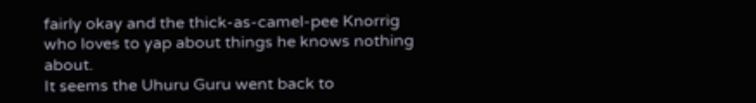fairly okay and the thick-as-camel-pee Knorrig who loves to yap about things he knows nothing about.
It seems the Uhuru Guru went back to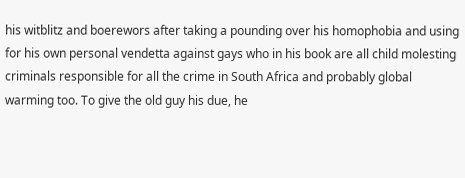his witblitz and boerewors after taking a pounding over his homophobia and using for his own personal vendetta against gays who in his book are all child molesting criminals responsible for all the crime in South Africa and probably global warming too. To give the old guy his due, he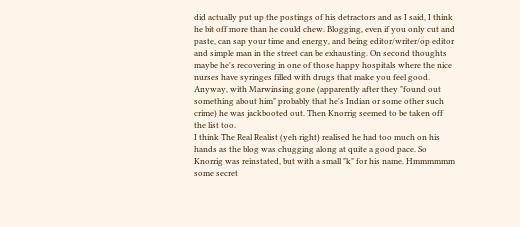did actually put up the postings of his detractors and as I said, I think he bit off more than he could chew. Blogging, even if you only cut and paste, can sap your time and energy, and being editor/writer/op editor and simple man in the street can be exhausting. On second thoughts maybe he's recovering in one of those happy hospitals where the nice nurses have syringes filled with drugs that make you feel good.
Anyway, with Marwinsing gone (apparently after they "found out something about him" probably that he's Indian or some other such crime) he was jackbooted out. Then Knorrig seemed to be taken off the list too.
I think The Real Realist (yeh right) realised he had too much on his hands as the blog was chugging along at quite a good pace. So Knorrig was reinstated, but with a small "k" for his name. Hmmmmmm some secret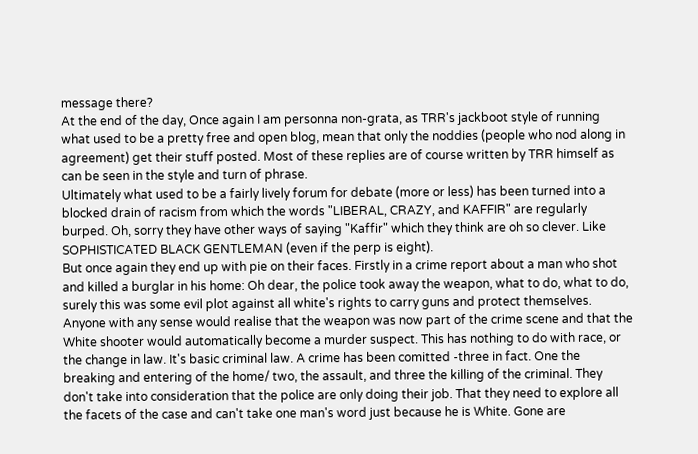message there?
At the end of the day, Once again I am personna non-grata, as TRR's jackboot style of running what used to be a pretty free and open blog, mean that only the noddies (people who nod along in agreement) get their stuff posted. Most of these replies are of course written by TRR himself as can be seen in the style and turn of phrase.
Ultimately what used to be a fairly lively forum for debate (more or less) has been turned into a blocked drain of racism from which the words "LIBERAL, CRAZY, and KAFFIR" are regularly burped. Oh, sorry they have other ways of saying "Kaffir" which they think are oh so clever. Like SOPHISTICATED BLACK GENTLEMAN (even if the perp is eight).
But once again they end up with pie on their faces. Firstly in a crime report about a man who shot and killed a burglar in his home: Oh dear, the police took away the weapon, what to do, what to do, surely this was some evil plot against all white's rights to carry guns and protect themselves. Anyone with any sense would realise that the weapon was now part of the crime scene and that the White shooter would automatically become a murder suspect. This has nothing to do with race, or the change in law. It's basic criminal law. A crime has been comitted -three in fact. One the breaking and entering of the home/ two, the assault, and three the killing of the criminal. They don't take into consideration that the police are only doing their job. That they need to explore all the facets of the case and can't take one man's word just because he is White. Gone are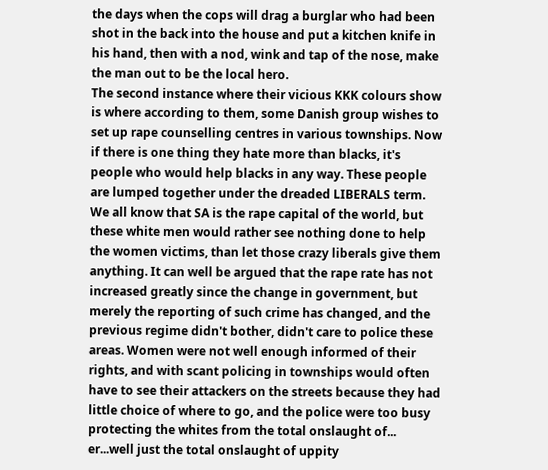the days when the cops will drag a burglar who had been shot in the back into the house and put a kitchen knife in his hand, then with a nod, wink and tap of the nose, make the man out to be the local hero.
The second instance where their vicious KKK colours show is where according to them, some Danish group wishes to set up rape counselling centres in various townships. Now if there is one thing they hate more than blacks, it's people who would help blacks in any way. These people are lumped together under the dreaded LIBERALS term. We all know that SA is the rape capital of the world, but these white men would rather see nothing done to help the women victims, than let those crazy liberals give them anything. It can well be argued that the rape rate has not increased greatly since the change in government, but merely the reporting of such crime has changed, and the previous regime didn't bother, didn't care to police these areas. Women were not well enough informed of their rights, and with scant policing in townships would often have to see their attackers on the streets because they had little choice of where to go, and the police were too busy protecting the whites from the total onslaught of... er...well just the total onslaught of uppity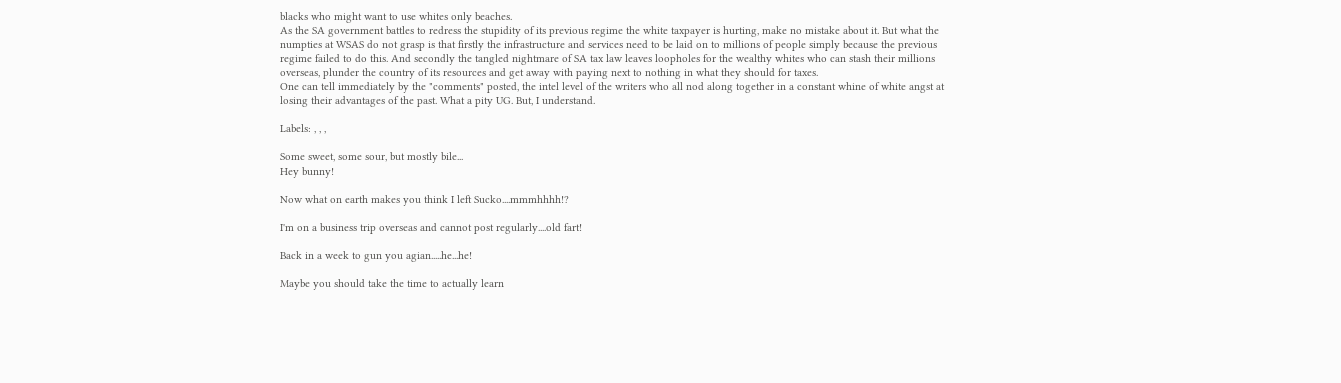blacks who might want to use whites only beaches.
As the SA government battles to redress the stupidity of its previous regime the white taxpayer is hurting, make no mistake about it. But what the numpties at WSAS do not grasp is that firstly the infrastructure and services need to be laid on to millions of people simply because the previous regime failed to do this. And secondly the tangled nightmare of SA tax law leaves loopholes for the wealthy whites who can stash their millions overseas, plunder the country of its resources and get away with paying next to nothing in what they should for taxes.
One can tell immediately by the "comments" posted, the intel level of the writers who all nod along together in a constant whine of white angst at losing their advantages of the past. What a pity UG. But, I understand.

Labels: , , ,

Some sweet, some sour, but mostly bile...
Hey bunny!

Now what on earth makes you think I left Sucko....mmmhhhh!?

I'm on a business trip overseas and cannot post regularly....old fart!

Back in a week to gun you agian.....he...he!

Maybe you should take the time to actually learn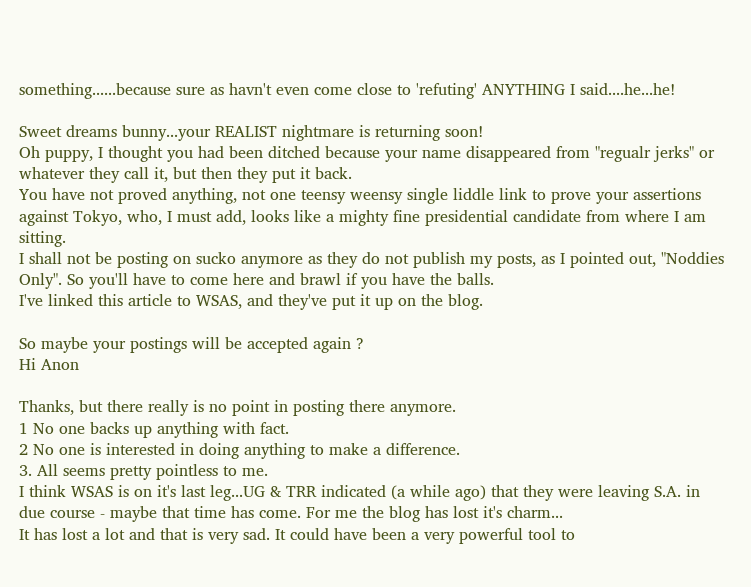something......because sure as havn't even come close to 'refuting' ANYTHING I said....he...he!

Sweet dreams bunny...your REALIST nightmare is returning soon!
Oh puppy, I thought you had been ditched because your name disappeared from "regualr jerks" or whatever they call it, but then they put it back.
You have not proved anything, not one teensy weensy single liddle link to prove your assertions against Tokyo, who, I must add, looks like a mighty fine presidential candidate from where I am sitting.
I shall not be posting on sucko anymore as they do not publish my posts, as I pointed out, "Noddies Only". So you'll have to come here and brawl if you have the balls.
I've linked this article to WSAS, and they've put it up on the blog.

So maybe your postings will be accepted again ?
Hi Anon

Thanks, but there really is no point in posting there anymore.
1 No one backs up anything with fact.
2 No one is interested in doing anything to make a difference.
3. All seems pretty pointless to me.
I think WSAS is on it's last leg...UG & TRR indicated (a while ago) that they were leaving S.A. in due course - maybe that time has come. For me the blog has lost it's charm...
It has lost a lot and that is very sad. It could have been a very powerful tool to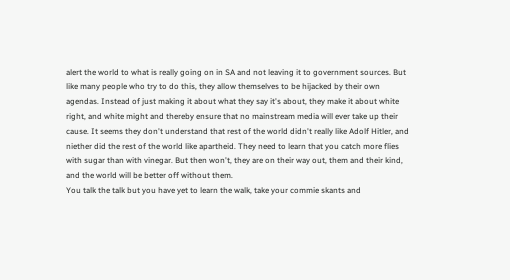alert the world to what is really going on in SA and not leaving it to government sources. But like many people who try to do this, they allow themselves to be hijacked by their own agendas. Instead of just making it about what they say it's about, they make it about white right, and white might and thereby ensure that no mainstream media will ever take up their cause. It seems they don't understand that rest of the world didn't really like Adolf Hitler, and niether did the rest of the world like apartheid. They need to learn that you catch more flies with sugar than with vinegar. But then won't, they are on their way out, them and their kind, and the world will be better off without them.
You talk the talk but you have yet to learn the walk, take your commie skants and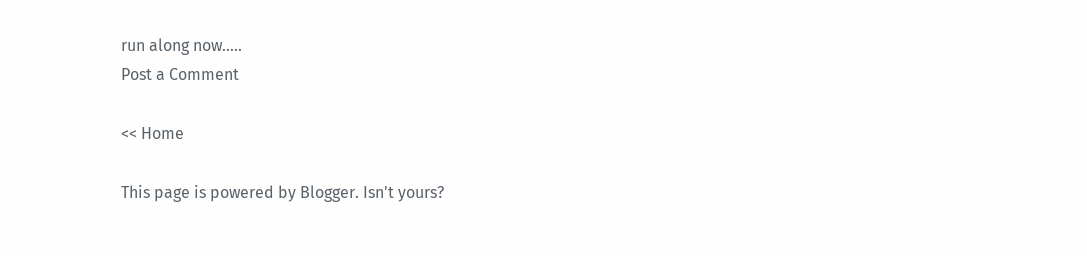run along now.....
Post a Comment

<< Home

This page is powered by Blogger. Isn't yours?